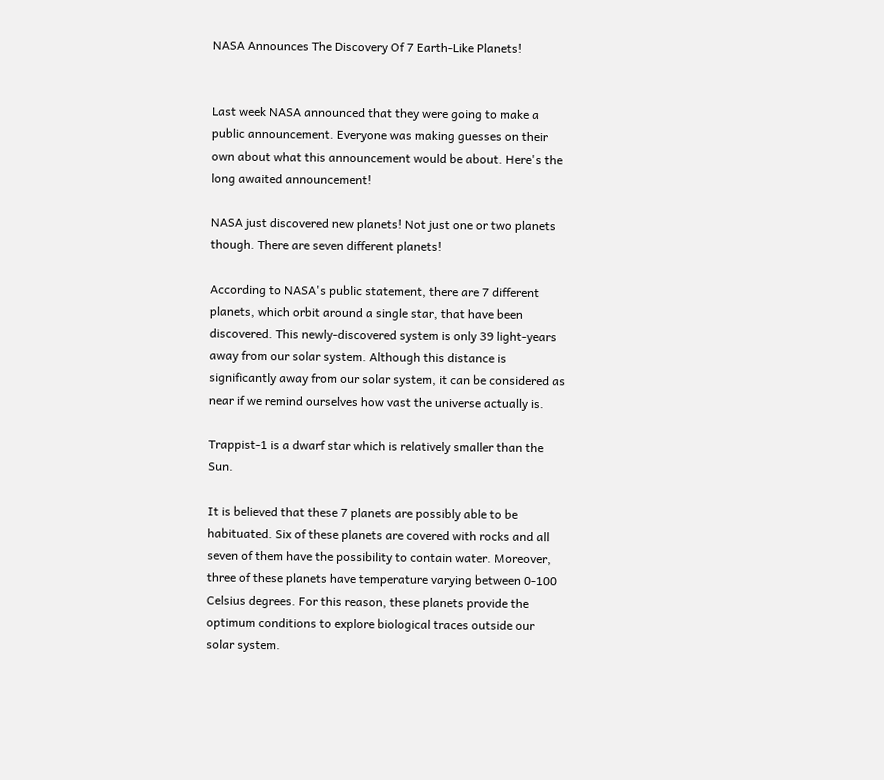NASA Announces The Discovery Of 7 Earth-Like Planets!


Last week NASA announced that they were going to make a public announcement. Everyone was making guesses on their own about what this announcement would be about. Here's the long awaited announcement!

NASA just discovered new planets! Not just one or two planets though. There are seven different planets!

According to NASA's public statement, there are 7 different planets, which orbit around a single star, that have been discovered. This newly-discovered system is only 39 light-years away from our solar system. Although this distance is significantly away from our solar system, it can be considered as near if we remind ourselves how vast the universe actually is.

Trappist-1 is a dwarf star which is relatively smaller than the Sun.

It is believed that these 7 planets are possibly able to be habituated. Six of these planets are covered with rocks and all seven of them have the possibility to contain water. Moreover, three of these planets have temperature varying between 0-100 Celsius degrees. For this reason, these planets provide the optimum conditions to explore biological traces outside our solar system.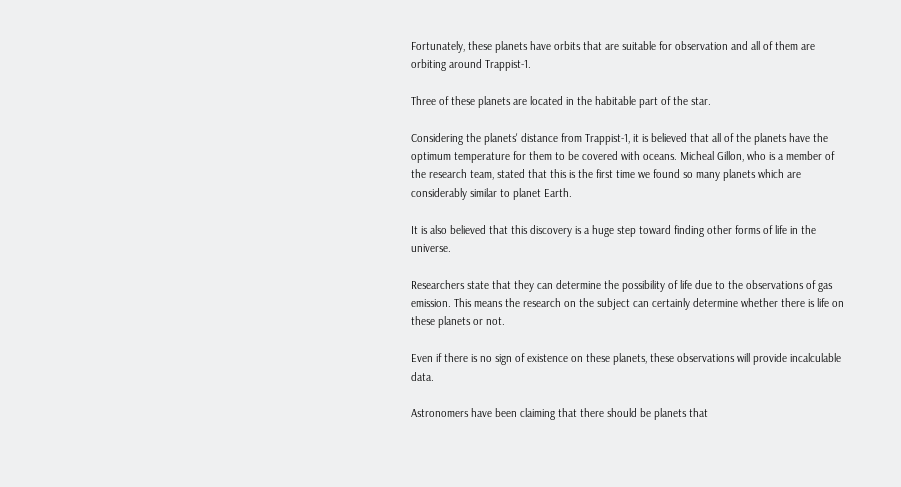Fortunately, these planets have orbits that are suitable for observation and all of them are orbiting around Trappist-1.

Three of these planets are located in the habitable part of the star.

Considering the planets' distance from Trappist-1, it is believed that all of the planets have the optimum temperature for them to be covered with oceans. Micheal Gillon, who is a member of the research team, stated that this is the first time we found so many planets which are considerably similar to planet Earth.

It is also believed that this discovery is a huge step toward finding other forms of life in the universe.

Researchers state that they can determine the possibility of life due to the observations of gas emission. This means the research on the subject can certainly determine whether there is life on these planets or not.

Even if there is no sign of existence on these planets, these observations will provide incalculable data.

Astronomers have been claiming that there should be planets that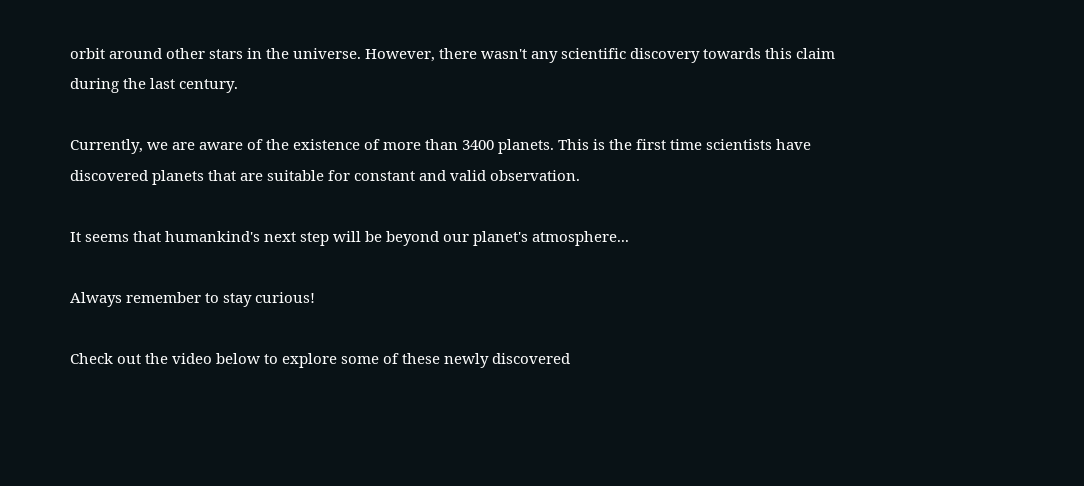orbit around other stars in the universe. However, there wasn't any scientific discovery towards this claim during the last century.

Currently, we are aware of the existence of more than 3400 planets. This is the first time scientists have discovered planets that are suitable for constant and valid observation.

It seems that humankind's next step will be beyond our planet's atmosphere...

Always remember to stay curious!

Check out the video below to explore some of these newly discovered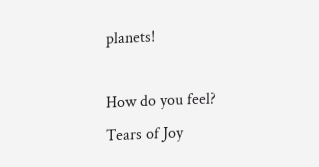planets!

How do you feel?
Tears of Joy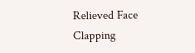Relieved Face
Clapping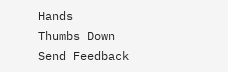Hands
Thumbs Down
Send Feedback